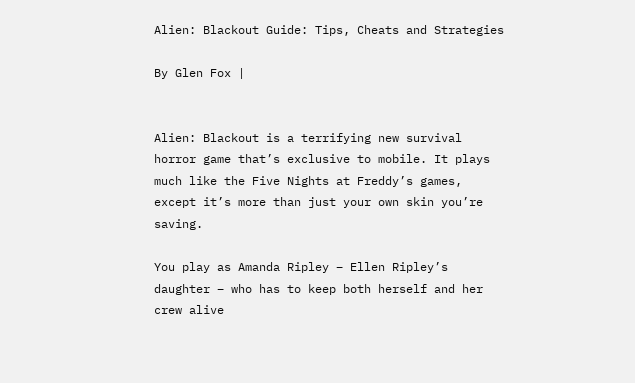Alien: Blackout Guide: Tips, Cheats and Strategies

By Glen Fox |


Alien: Blackout is a terrifying new survival horror game that’s exclusive to mobile. It plays much like the Five Nights at Freddy’s games, except it’s more than just your own skin you’re saving.

You play as Amanda Ripley – Ellen Ripley’s daughter – who has to keep both herself and her crew alive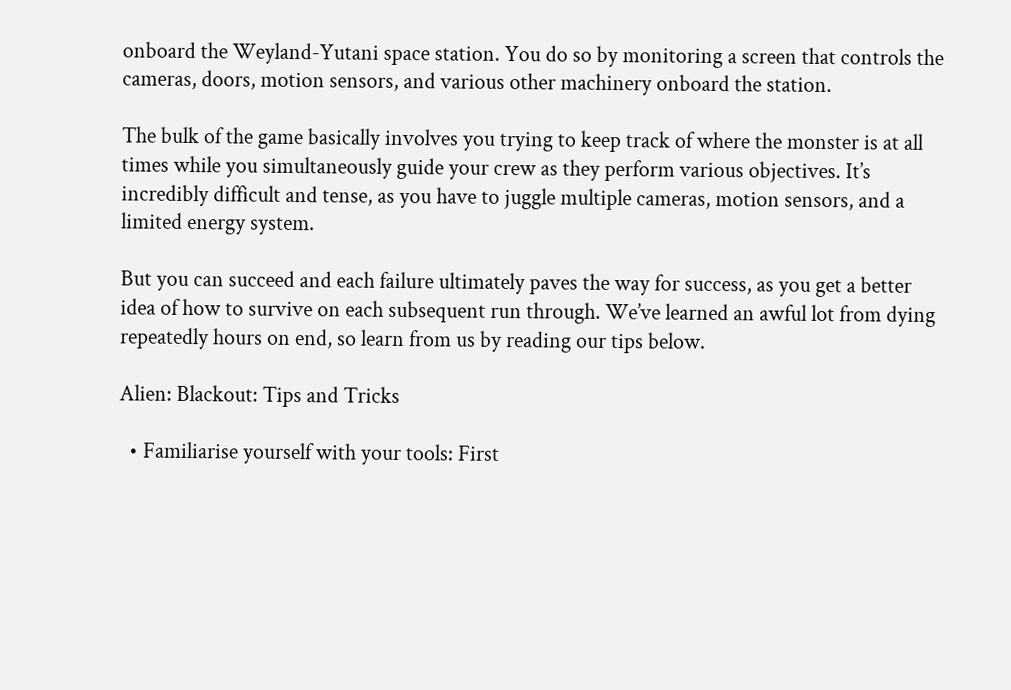onboard the Weyland-Yutani space station. You do so by monitoring a screen that controls the cameras, doors, motion sensors, and various other machinery onboard the station.

The bulk of the game basically involves you trying to keep track of where the monster is at all times while you simultaneously guide your crew as they perform various objectives. It’s incredibly difficult and tense, as you have to juggle multiple cameras, motion sensors, and a limited energy system.

But you can succeed and each failure ultimately paves the way for success, as you get a better idea of how to survive on each subsequent run through. We’ve learned an awful lot from dying repeatedly hours on end, so learn from us by reading our tips below.

Alien: Blackout: Tips and Tricks

  • Familiarise yourself with your tools: First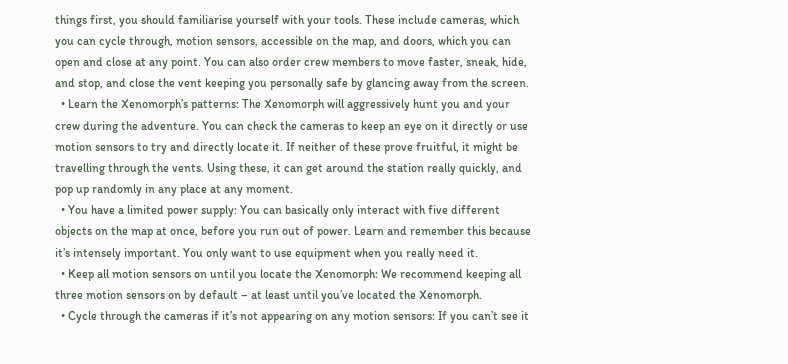things first, you should familiarise yourself with your tools. These include cameras, which you can cycle through, motion sensors, accessible on the map, and doors, which you can open and close at any point. You can also order crew members to move faster, sneak, hide, and stop, and close the vent keeping you personally safe by glancing away from the screen.
  • Learn the Xenomorph’s patterns: The Xenomorph will aggressively hunt you and your crew during the adventure. You can check the cameras to keep an eye on it directly or use motion sensors to try and directly locate it. If neither of these prove fruitful, it might be travelling through the vents. Using these, it can get around the station really quickly, and pop up randomly in any place at any moment.
  • You have a limited power supply: You can basically only interact with five different objects on the map at once, before you run out of power. Learn and remember this because it’s intensely important. You only want to use equipment when you really need it.
  • Keep all motion sensors on until you locate the Xenomorph: We recommend keeping all three motion sensors on by default – at least until you’ve located the Xenomorph.
  • Cycle through the cameras if it’s not appearing on any motion sensors: If you can’t see it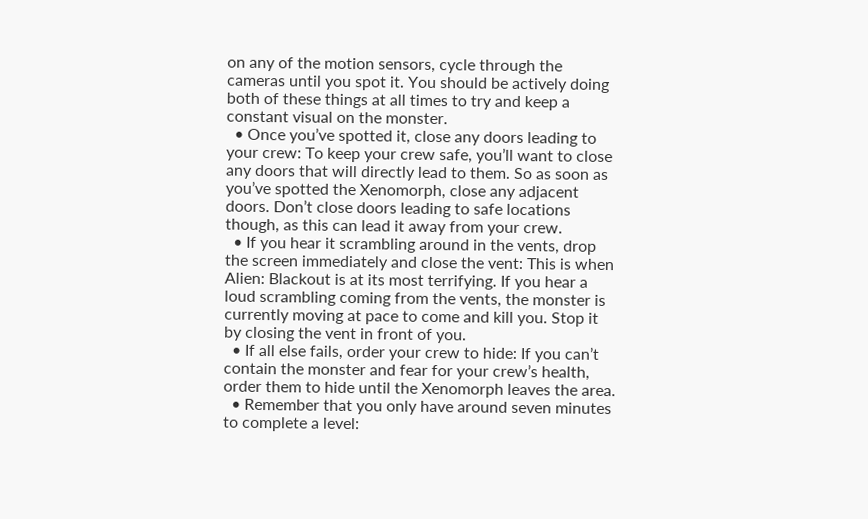on any of the motion sensors, cycle through the cameras until you spot it. You should be actively doing both of these things at all times to try and keep a constant visual on the monster.
  • Once you’ve spotted it, close any doors leading to your crew: To keep your crew safe, you’ll want to close any doors that will directly lead to them. So as soon as you’ve spotted the Xenomorph, close any adjacent doors. Don’t close doors leading to safe locations though, as this can lead it away from your crew.
  • If you hear it scrambling around in the vents, drop the screen immediately and close the vent: This is when Alien: Blackout is at its most terrifying. If you hear a loud scrambling coming from the vents, the monster is currently moving at pace to come and kill you. Stop it by closing the vent in front of you.
  • If all else fails, order your crew to hide: If you can’t contain the monster and fear for your crew’s health, order them to hide until the Xenomorph leaves the area.
  • Remember that you only have around seven minutes to complete a level: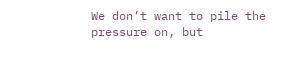We don’t want to pile the pressure on, but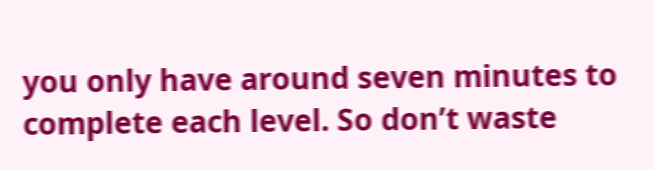you only have around seven minutes to complete each level. So don’t waste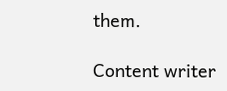them.

Content writer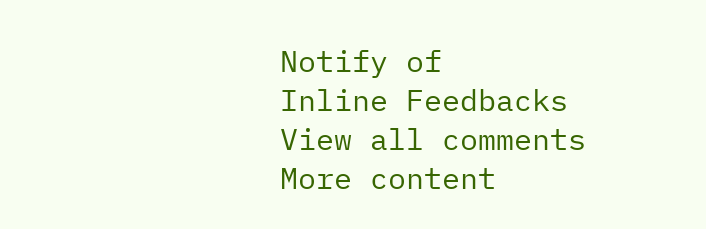Notify of
Inline Feedbacks
View all comments
More content